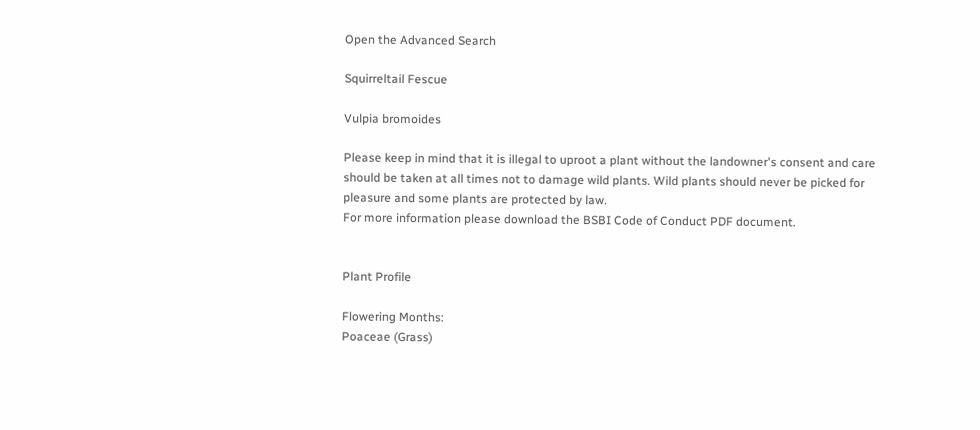Open the Advanced Search

Squirreltail Fescue

Vulpia bromoides

Please keep in mind that it is illegal to uproot a plant without the landowner's consent and care should be taken at all times not to damage wild plants. Wild plants should never be picked for pleasure and some plants are protected by law.
For more information please download the BSBI Code of Conduct PDF document.


Plant Profile

Flowering Months:
Poaceae (Grass)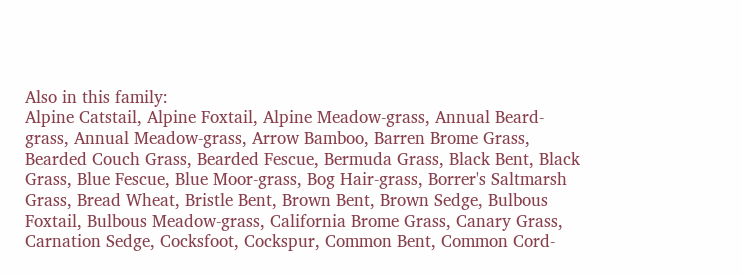Also in this family:
Alpine Catstail, Alpine Foxtail, Alpine Meadow-grass, Annual Beard-grass, Annual Meadow-grass, Arrow Bamboo, Barren Brome Grass, Bearded Couch Grass, Bearded Fescue, Bermuda Grass, Black Bent, Black Grass, Blue Fescue, Blue Moor-grass, Bog Hair-grass, Borrer's Saltmarsh Grass, Bread Wheat, Bristle Bent, Brown Bent, Brown Sedge, Bulbous Foxtail, Bulbous Meadow-grass, California Brome Grass, Canary Grass, Carnation Sedge, Cocksfoot, Cockspur, Common Bent, Common Cord-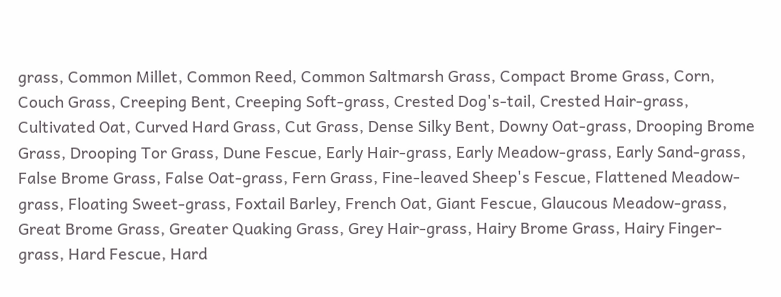grass, Common Millet, Common Reed, Common Saltmarsh Grass, Compact Brome Grass, Corn, Couch Grass, Creeping Bent, Creeping Soft-grass, Crested Dog's-tail, Crested Hair-grass, Cultivated Oat, Curved Hard Grass, Cut Grass, Dense Silky Bent, Downy Oat-grass, Drooping Brome Grass, Drooping Tor Grass, Dune Fescue, Early Hair-grass, Early Meadow-grass, Early Sand-grass, False Brome Grass, False Oat-grass, Fern Grass, Fine-leaved Sheep's Fescue, Flattened Meadow-grass, Floating Sweet-grass, Foxtail Barley, French Oat, Giant Fescue, Glaucous Meadow-grass, Great Brome Grass, Greater Quaking Grass, Grey Hair-grass, Hairy Brome Grass, Hairy Finger-grass, Hard Fescue, Hard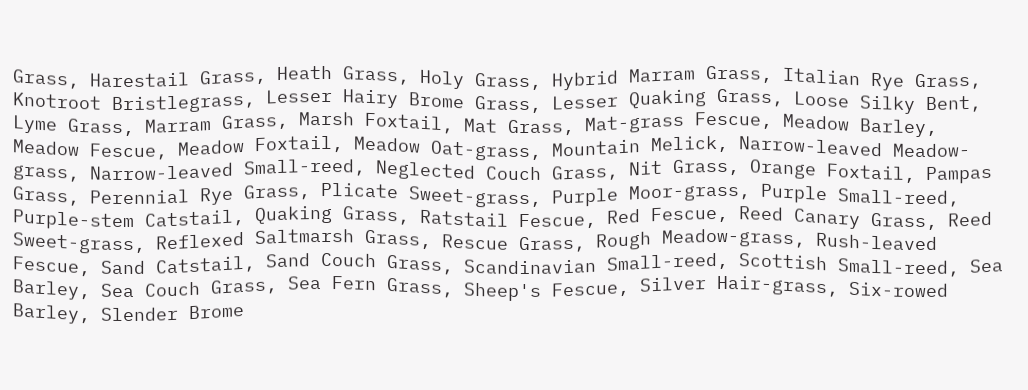Grass, Harestail Grass, Heath Grass, Holy Grass, Hybrid Marram Grass, Italian Rye Grass, Knotroot Bristlegrass, Lesser Hairy Brome Grass, Lesser Quaking Grass, Loose Silky Bent, Lyme Grass, Marram Grass, Marsh Foxtail, Mat Grass, Mat-grass Fescue, Meadow Barley, Meadow Fescue, Meadow Foxtail, Meadow Oat-grass, Mountain Melick, Narrow-leaved Meadow-grass, Narrow-leaved Small-reed, Neglected Couch Grass, Nit Grass, Orange Foxtail, Pampas Grass, Perennial Rye Grass, Plicate Sweet-grass, Purple Moor-grass, Purple Small-reed, Purple-stem Catstail, Quaking Grass, Ratstail Fescue, Red Fescue, Reed Canary Grass, Reed Sweet-grass, Reflexed Saltmarsh Grass, Rescue Grass, Rough Meadow-grass, Rush-leaved Fescue, Sand Catstail, Sand Couch Grass, Scandinavian Small-reed, Scottish Small-reed, Sea Barley, Sea Couch Grass, Sea Fern Grass, Sheep's Fescue, Silver Hair-grass, Six-rowed Barley, Slender Brome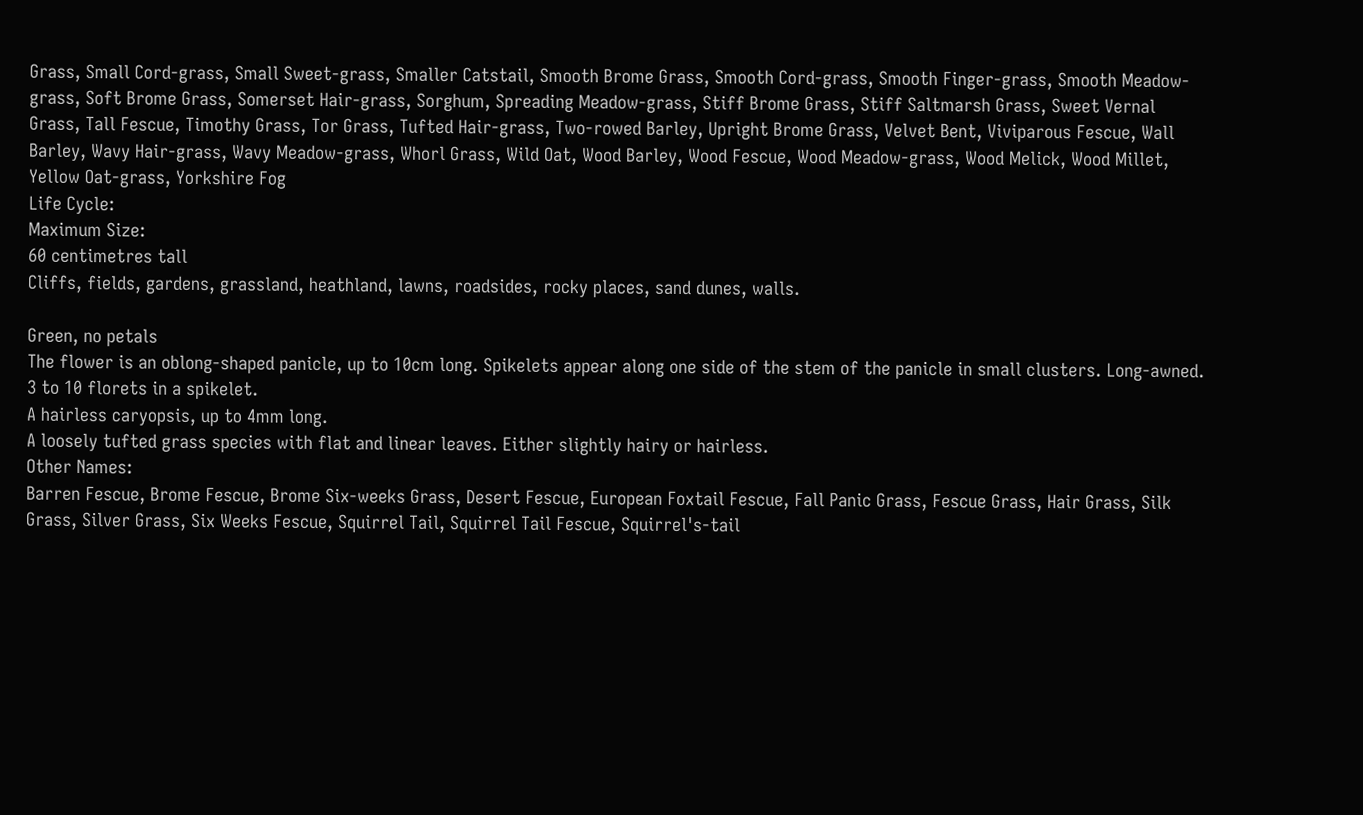Grass, Small Cord-grass, Small Sweet-grass, Smaller Catstail, Smooth Brome Grass, Smooth Cord-grass, Smooth Finger-grass, Smooth Meadow-grass, Soft Brome Grass, Somerset Hair-grass, Sorghum, Spreading Meadow-grass, Stiff Brome Grass, Stiff Saltmarsh Grass, Sweet Vernal Grass, Tall Fescue, Timothy Grass, Tor Grass, Tufted Hair-grass, Two-rowed Barley, Upright Brome Grass, Velvet Bent, Viviparous Fescue, Wall Barley, Wavy Hair-grass, Wavy Meadow-grass, Whorl Grass, Wild Oat, Wood Barley, Wood Fescue, Wood Meadow-grass, Wood Melick, Wood Millet, Yellow Oat-grass, Yorkshire Fog
Life Cycle:
Maximum Size:
60 centimetres tall
Cliffs, fields, gardens, grassland, heathland, lawns, roadsides, rocky places, sand dunes, walls.

Green, no petals
The flower is an oblong-shaped panicle, up to 10cm long. Spikelets appear along one side of the stem of the panicle in small clusters. Long-awned. 3 to 10 florets in a spikelet.
A hairless caryopsis, up to 4mm long.
A loosely tufted grass species with flat and linear leaves. Either slightly hairy or hairless.
Other Names:
Barren Fescue, Brome Fescue, Brome Six-weeks Grass, Desert Fescue, European Foxtail Fescue, Fall Panic Grass, Fescue Grass, Hair Grass, Silk Grass, Silver Grass, Six Weeks Fescue, Squirrel Tail, Squirrel Tail Fescue, Squirrel's-tail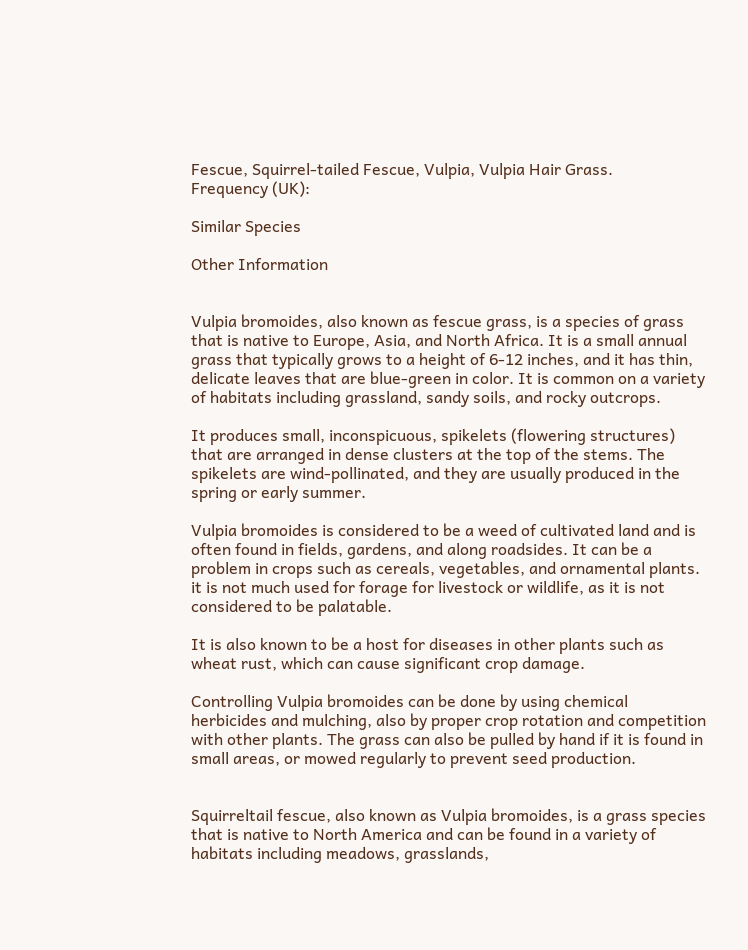Fescue, Squirrel-tailed Fescue, Vulpia, Vulpia Hair Grass.
Frequency (UK):

Similar Species

Other Information


Vulpia bromoides, also known as fescue grass, is a species of grass that is native to Europe, Asia, and North Africa. It is a small annual grass that typically grows to a height of 6-12 inches, and it has thin, delicate leaves that are blue-green in color. It is common on a variety of habitats including grassland, sandy soils, and rocky outcrops.

It produces small, inconspicuous, spikelets (flowering structures) that are arranged in dense clusters at the top of the stems. The spikelets are wind-pollinated, and they are usually produced in the spring or early summer.

Vulpia bromoides is considered to be a weed of cultivated land and is often found in fields, gardens, and along roadsides. It can be a problem in crops such as cereals, vegetables, and ornamental plants. it is not much used for forage for livestock or wildlife, as it is not considered to be palatable.

It is also known to be a host for diseases in other plants such as wheat rust, which can cause significant crop damage.

Controlling Vulpia bromoides can be done by using chemical herbicides and mulching, also by proper crop rotation and competition with other plants. The grass can also be pulled by hand if it is found in small areas, or mowed regularly to prevent seed production.


Squirreltail fescue, also known as Vulpia bromoides, is a grass species that is native to North America and can be found in a variety of habitats including meadows, grasslands,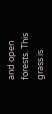and open forests. This grass is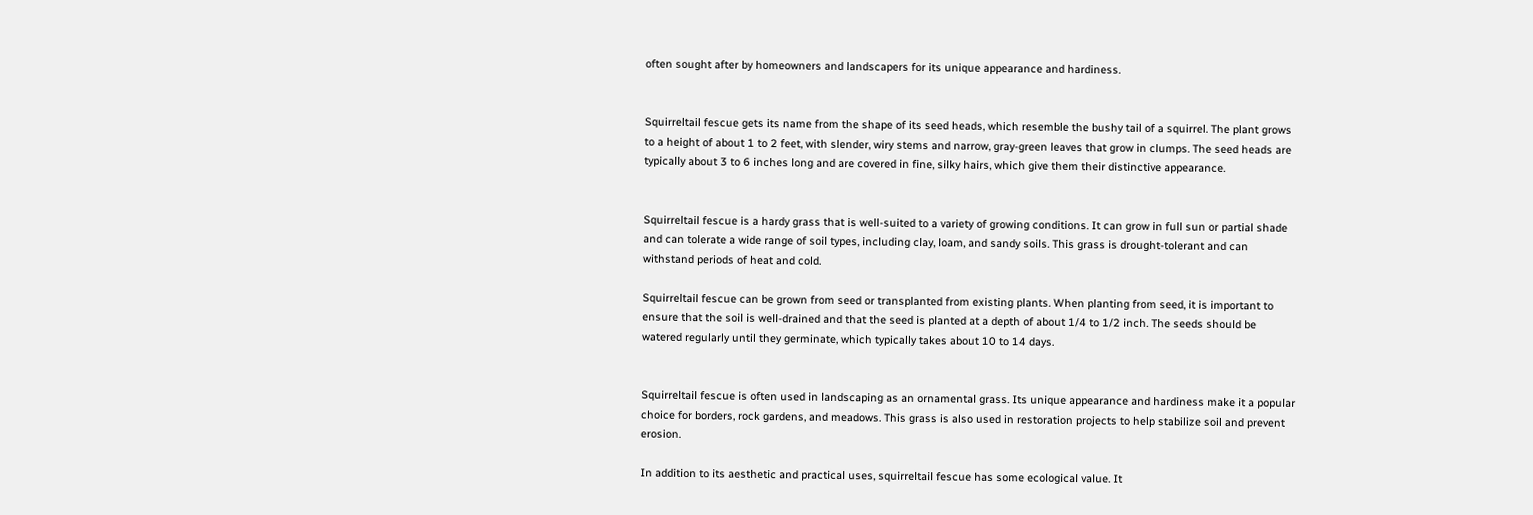often sought after by homeowners and landscapers for its unique appearance and hardiness.


Squirreltail fescue gets its name from the shape of its seed heads, which resemble the bushy tail of a squirrel. The plant grows to a height of about 1 to 2 feet, with slender, wiry stems and narrow, gray-green leaves that grow in clumps. The seed heads are typically about 3 to 6 inches long and are covered in fine, silky hairs, which give them their distinctive appearance.


Squirreltail fescue is a hardy grass that is well-suited to a variety of growing conditions. It can grow in full sun or partial shade and can tolerate a wide range of soil types, including clay, loam, and sandy soils. This grass is drought-tolerant and can withstand periods of heat and cold.

Squirreltail fescue can be grown from seed or transplanted from existing plants. When planting from seed, it is important to ensure that the soil is well-drained and that the seed is planted at a depth of about 1/4 to 1/2 inch. The seeds should be watered regularly until they germinate, which typically takes about 10 to 14 days.


Squirreltail fescue is often used in landscaping as an ornamental grass. Its unique appearance and hardiness make it a popular choice for borders, rock gardens, and meadows. This grass is also used in restoration projects to help stabilize soil and prevent erosion.

In addition to its aesthetic and practical uses, squirreltail fescue has some ecological value. It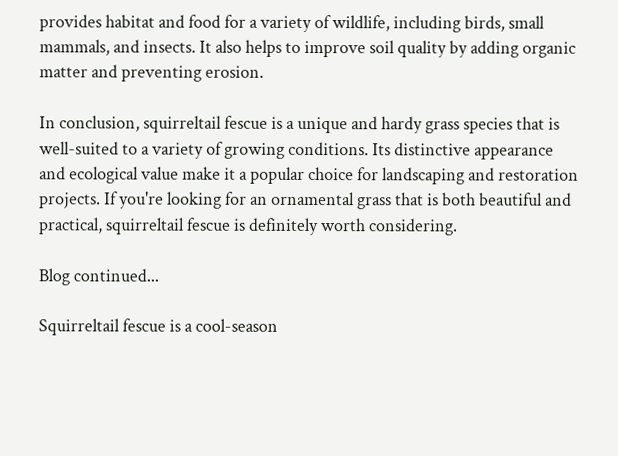provides habitat and food for a variety of wildlife, including birds, small mammals, and insects. It also helps to improve soil quality by adding organic matter and preventing erosion.

In conclusion, squirreltail fescue is a unique and hardy grass species that is well-suited to a variety of growing conditions. Its distinctive appearance and ecological value make it a popular choice for landscaping and restoration projects. If you're looking for an ornamental grass that is both beautiful and practical, squirreltail fescue is definitely worth considering.

Blog continued...

Squirreltail fescue is a cool-season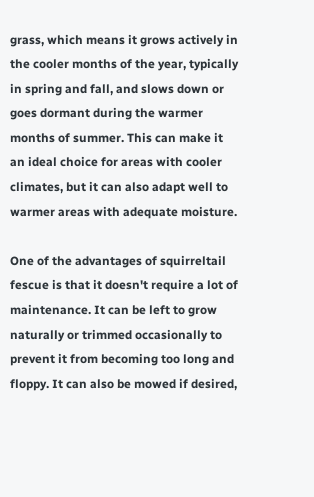grass, which means it grows actively in the cooler months of the year, typically in spring and fall, and slows down or goes dormant during the warmer months of summer. This can make it an ideal choice for areas with cooler climates, but it can also adapt well to warmer areas with adequate moisture.

One of the advantages of squirreltail fescue is that it doesn't require a lot of maintenance. It can be left to grow naturally or trimmed occasionally to prevent it from becoming too long and floppy. It can also be mowed if desired,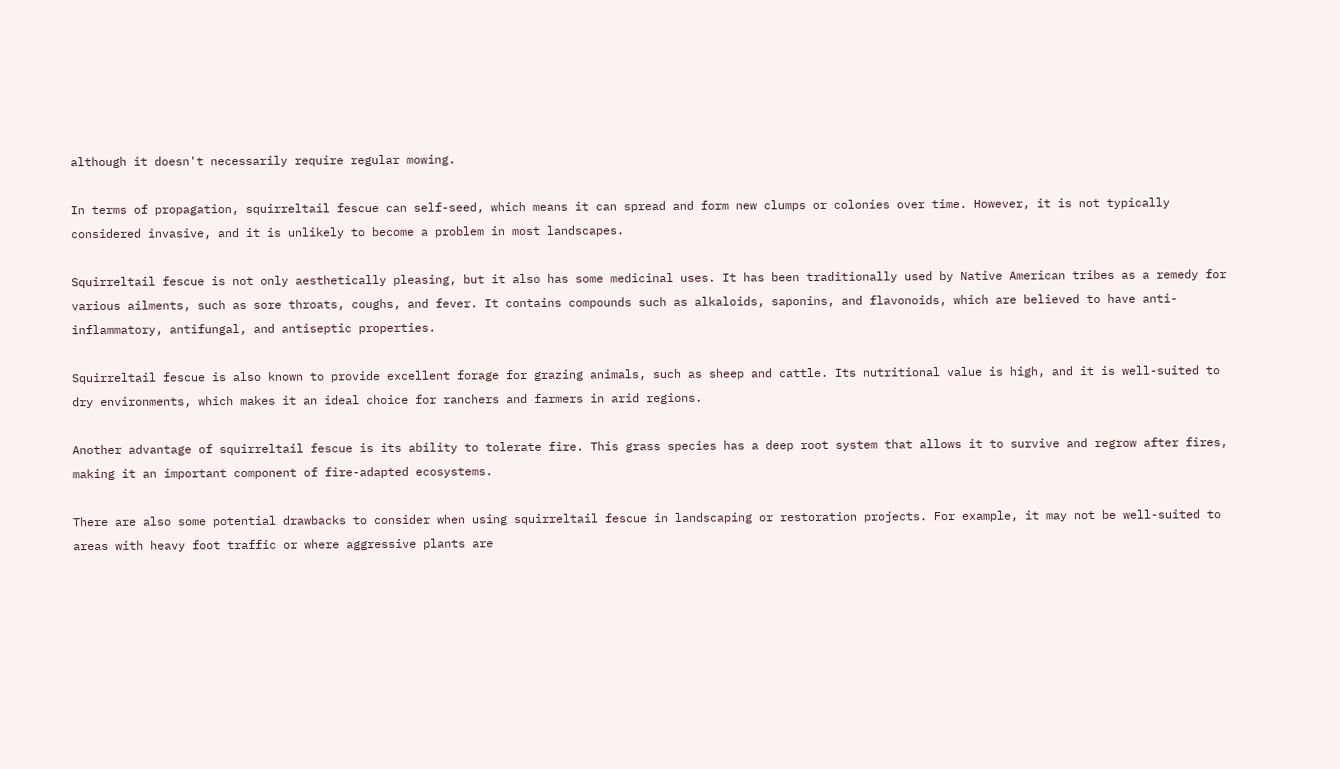although it doesn't necessarily require regular mowing.

In terms of propagation, squirreltail fescue can self-seed, which means it can spread and form new clumps or colonies over time. However, it is not typically considered invasive, and it is unlikely to become a problem in most landscapes.

Squirreltail fescue is not only aesthetically pleasing, but it also has some medicinal uses. It has been traditionally used by Native American tribes as a remedy for various ailments, such as sore throats, coughs, and fever. It contains compounds such as alkaloids, saponins, and flavonoids, which are believed to have anti-inflammatory, antifungal, and antiseptic properties.

Squirreltail fescue is also known to provide excellent forage for grazing animals, such as sheep and cattle. Its nutritional value is high, and it is well-suited to dry environments, which makes it an ideal choice for ranchers and farmers in arid regions.

Another advantage of squirreltail fescue is its ability to tolerate fire. This grass species has a deep root system that allows it to survive and regrow after fires, making it an important component of fire-adapted ecosystems.

There are also some potential drawbacks to consider when using squirreltail fescue in landscaping or restoration projects. For example, it may not be well-suited to areas with heavy foot traffic or where aggressive plants are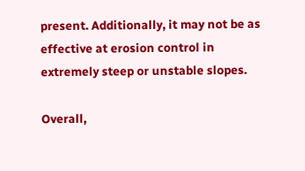present. Additionally, it may not be as effective at erosion control in extremely steep or unstable slopes.

Overall,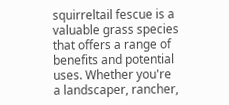squirreltail fescue is a valuable grass species that offers a range of benefits and potential uses. Whether you're a landscaper, rancher,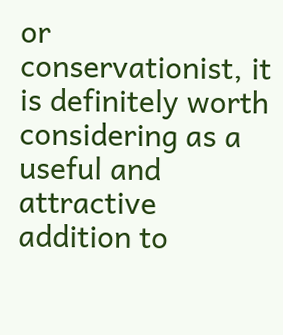or conservationist, it is definitely worth considering as a useful and attractive addition to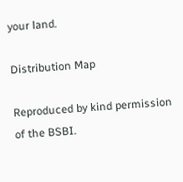your land.

Distribution Map

Reproduced by kind permission of the BSBI.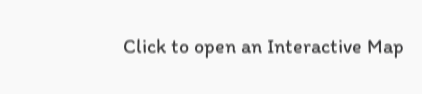Click to open an Interactive Map